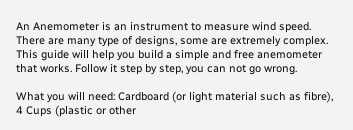An Anemometer is an instrument to measure wind speed. There are many type of designs, some are extremely complex. This guide will help you build a simple and free anemometer that works. Follow it step by step, you can not go wrong.

What you will need: Cardboard (or light material such as fibre), 4 Cups (plastic or other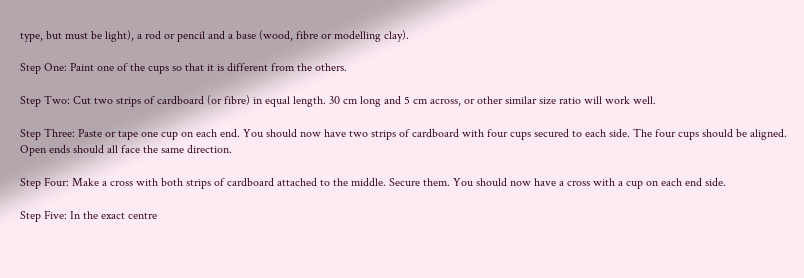type, but must be light), a rod or pencil and a base (wood, fibre or modelling clay).

Step One: Paint one of the cups so that it is different from the others.

Step Two: Cut two strips of cardboard (or fibre) in equal length. 30 cm long and 5 cm across, or other similar size ratio will work well.

Step Three: Paste or tape one cup on each end. You should now have two strips of cardboard with four cups secured to each side. The four cups should be aligned. Open ends should all face the same direction.

Step Four: Make a cross with both strips of cardboard attached to the middle. Secure them. You should now have a cross with a cup on each end side.

Step Five: In the exact centre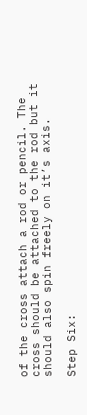of the cross attach a rod or pencil. The cross should be attached to the rod but it should also spin freely on it’s axis.

Step Six: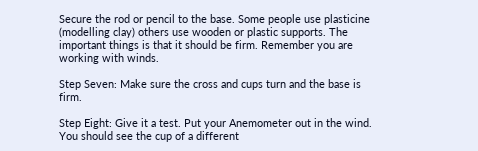Secure the rod or pencil to the base. Some people use plasticine (modelling clay) others use wooden or plastic supports. The important things is that it should be firm. Remember you are working with winds.

Step Seven: Make sure the cross and cups turn and the base is firm.

Step Eight: Give it a test. Put your Anemometer out in the wind. You should see the cup of a different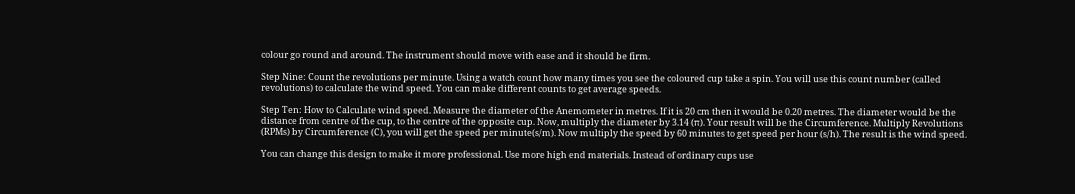colour go round and around. The instrument should move with ease and it should be firm.

Step Nine: Count the revolutions per minute. Using a watch count how many times you see the coloured cup take a spin. You will use this count number (called revolutions) to calculate the wind speed. You can make different counts to get average speeds.

Step Ten: How to Calculate wind speed. Measure the diameter of the Anemometer in metres. If it is 20 cm then it would be 0.20 metres. The diameter would be the distance from centre of the cup, to the centre of the opposite cup. Now, multiply the diameter by 3.14 (π). Your result will be the Circumference. Multiply Revolutions (RPMs) by Circumference (C), you will get the speed per minute(s/m). Now multiply the speed by 60 minutes to get speed per hour (s/h). The result is the wind speed.

You can change this design to make it more professional. Use more high end materials. Instead of ordinary cups use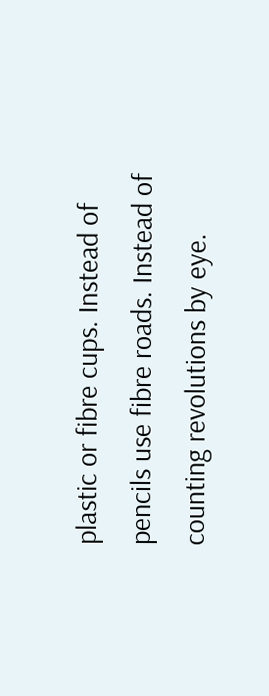plastic or fibre cups. Instead of pencils use fibre roads. Instead of counting revolutions by eye.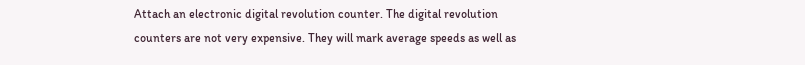Attach an electronic digital revolution counter. The digital revolution counters are not very expensive. They will mark average speeds as well as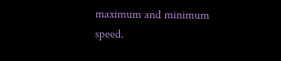maximum and minimum speed.